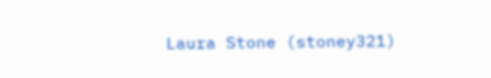Laura Stone (stoney321)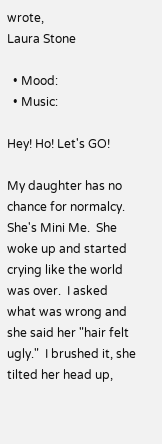wrote,
Laura Stone

  • Mood:
  • Music:

Hey! Ho! Let's GO!

My daughter has no chance for normalcy.  She's Mini Me.  She woke up and started crying like the world was over.  I asked what was wrong and she said her "hair felt ugly."  I brushed it, she tilted her head up,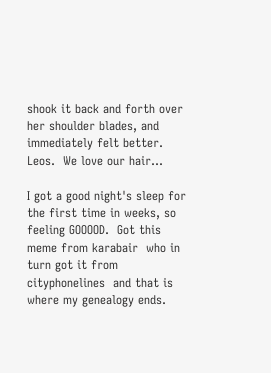shook it back and forth over her shoulder blades, and immediately felt better.  Leos.  We love our hair...

I got a good night's sleep for the first time in weeks, so feeling GOOOOD.  Got this meme from karabair  who in turn got it from cityphonelines  and that is where my genealogy ends.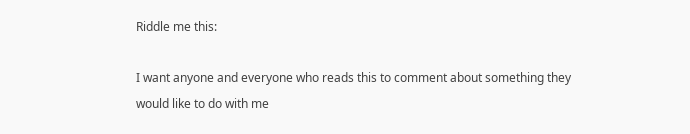Riddle me this:

I want anyone and everyone who reads this to comment about something they would like to do with me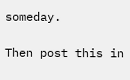someday.

Then post this in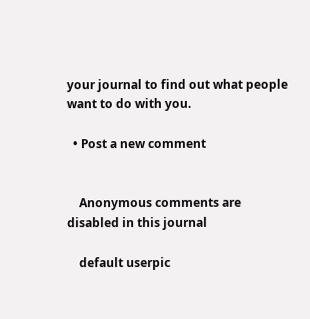your journal to find out what people want to do with you.

  • Post a new comment


    Anonymous comments are disabled in this journal

    default userpic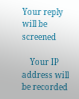Your reply will be screened

    Your IP address will be recorded